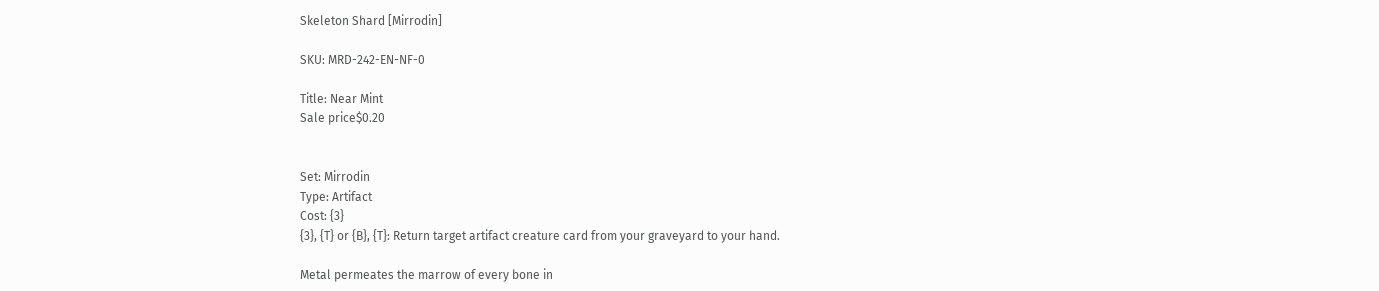Skeleton Shard [Mirrodin]

SKU: MRD-242-EN-NF-0

Title: Near Mint
Sale price$0.20


Set: Mirrodin
Type: Artifact
Cost: {3}
{3}, {T} or {B}, {T}: Return target artifact creature card from your graveyard to your hand.

Metal permeates the marrow of every bone in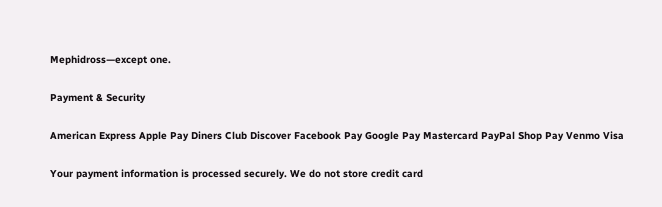Mephidross—except one.

Payment & Security

American Express Apple Pay Diners Club Discover Facebook Pay Google Pay Mastercard PayPal Shop Pay Venmo Visa

Your payment information is processed securely. We do not store credit card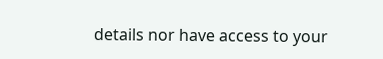details nor have access to your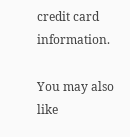credit card information.

You may also like